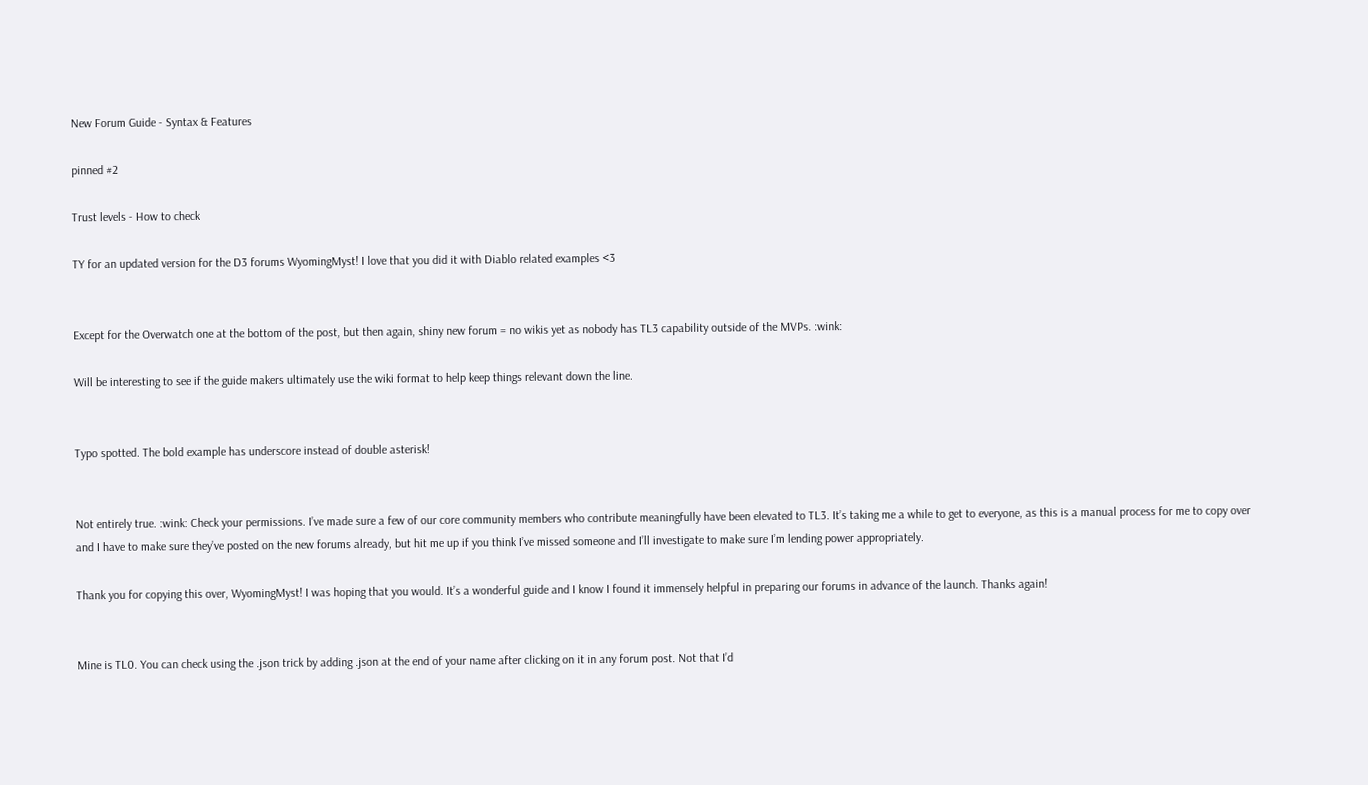New Forum Guide - Syntax & Features

pinned #2

Trust levels - How to check

TY for an updated version for the D3 forums WyomingMyst! I love that you did it with Diablo related examples <3


Except for the Overwatch one at the bottom of the post, but then again, shiny new forum = no wikis yet as nobody has TL3 capability outside of the MVPs. :wink:

Will be interesting to see if the guide makers ultimately use the wiki format to help keep things relevant down the line.


Typo spotted. The bold example has underscore instead of double asterisk!


Not entirely true. :wink: Check your permissions. I’ve made sure a few of our core community members who contribute meaningfully have been elevated to TL3. It’s taking me a while to get to everyone, as this is a manual process for me to copy over and I have to make sure they’ve posted on the new forums already, but hit me up if you think I’ve missed someone and I’ll investigate to make sure I’m lending power appropriately.

Thank you for copying this over, WyomingMyst! I was hoping that you would. It’s a wonderful guide and I know I found it immensely helpful in preparing our forums in advance of the launch. Thanks again!


Mine is TL0. You can check using the .json trick by adding .json at the end of your name after clicking on it in any forum post. Not that I’d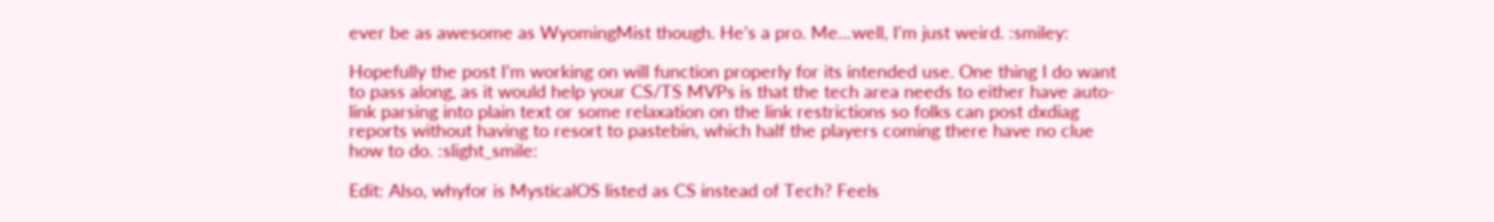ever be as awesome as WyomingMist though. He’s a pro. Me…well, I’m just weird. :smiley:

Hopefully the post I’m working on will function properly for its intended use. One thing I do want to pass along, as it would help your CS/TS MVPs is that the tech area needs to either have auto-link parsing into plain text or some relaxation on the link restrictions so folks can post dxdiag reports without having to resort to pastebin, which half the players coming there have no clue how to do. :slight_smile:

Edit: Also, whyfor is MysticalOS listed as CS instead of Tech? Feels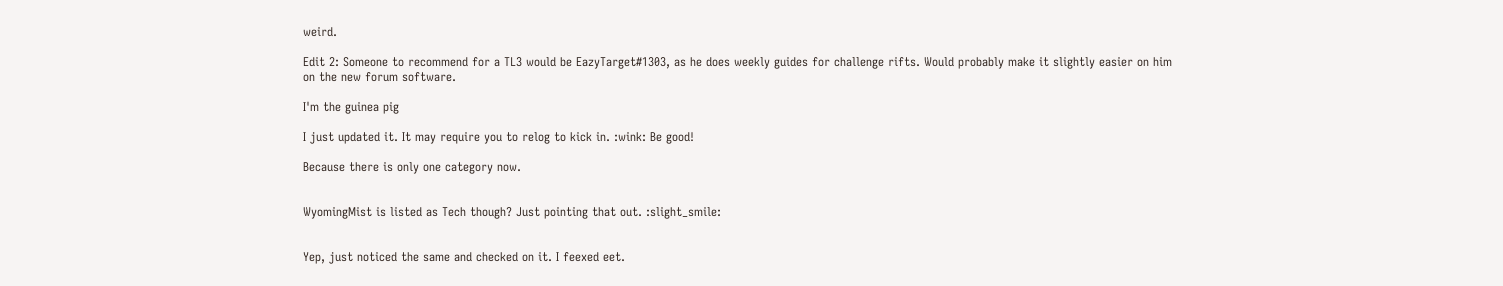weird.

Edit 2: Someone to recommend for a TL3 would be EazyTarget#1303, as he does weekly guides for challenge rifts. Would probably make it slightly easier on him on the new forum software.

I'm the guinea pig

I just updated it. It may require you to relog to kick in. :wink: Be good!

Because there is only one category now.


WyomingMist is listed as Tech though? Just pointing that out. :slight_smile:


Yep, just noticed the same and checked on it. I feexed eet.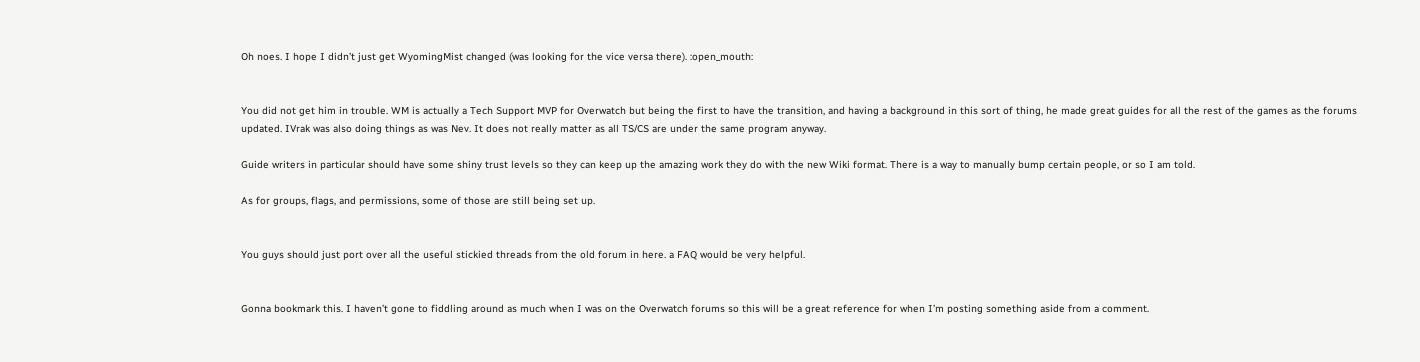Oh noes. I hope I didn’t just get WyomingMist changed (was looking for the vice versa there). :open_mouth:


You did not get him in trouble. WM is actually a Tech Support MVP for Overwatch but being the first to have the transition, and having a background in this sort of thing, he made great guides for all the rest of the games as the forums updated. IVrak was also doing things as was Nev. It does not really matter as all TS/CS are under the same program anyway.

Guide writers in particular should have some shiny trust levels so they can keep up the amazing work they do with the new Wiki format. There is a way to manually bump certain people, or so I am told.

As for groups, flags, and permissions, some of those are still being set up.


You guys should just port over all the useful stickied threads from the old forum in here. a FAQ would be very helpful.


Gonna bookmark this. I haven’t gone to fiddling around as much when I was on the Overwatch forums so this will be a great reference for when I’m posting something aside from a comment.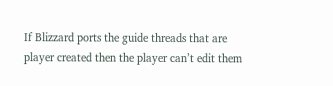If Blizzard ports the guide threads that are player created then the player can’t edit them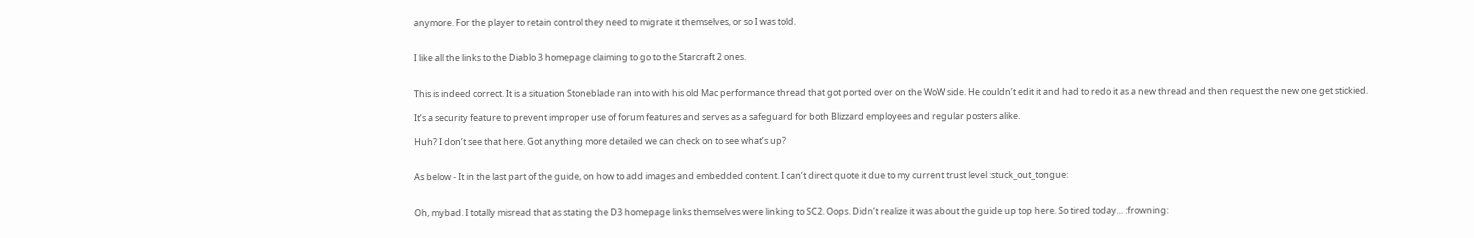anymore. For the player to retain control they need to migrate it themselves, or so I was told.


I like all the links to the Diablo 3 homepage claiming to go to the Starcraft 2 ones.


This is indeed correct. It is a situation Stoneblade ran into with his old Mac performance thread that got ported over on the WoW side. He couldn’t edit it and had to redo it as a new thread and then request the new one get stickied.

It’s a security feature to prevent improper use of forum features and serves as a safeguard for both Blizzard employees and regular posters alike.

Huh? I don’t see that here. Got anything more detailed we can check on to see what’s up?


As below - It in the last part of the guide, on how to add images and embedded content. I can’t direct quote it due to my current trust level :stuck_out_tongue:


Oh, mybad. I totally misread that as stating the D3 homepage links themselves were linking to SC2. Oops. Didn’t realize it was about the guide up top here. So tired today… :frowning: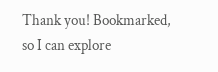Thank you! Bookmarked, so I can explore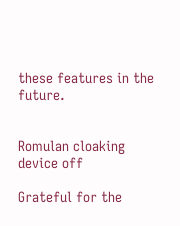these features in the future.


Romulan cloaking device off

Grateful for the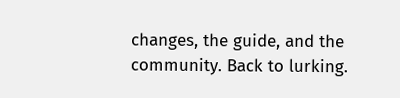changes, the guide, and the community. Back to lurking.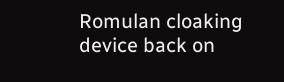Romulan cloaking device back on